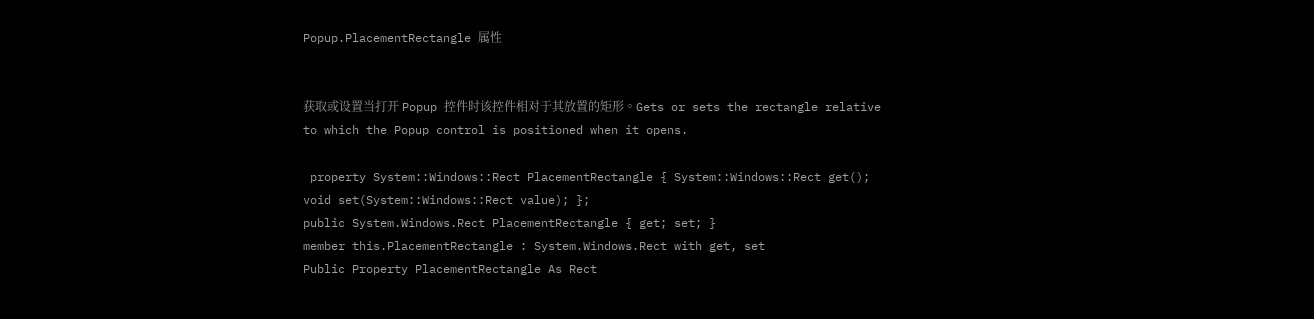Popup.PlacementRectangle 属性


获取或设置当打开 Popup 控件时该控件相对于其放置的矩形。Gets or sets the rectangle relative to which the Popup control is positioned when it opens.

 property System::Windows::Rect PlacementRectangle { System::Windows::Rect get(); void set(System::Windows::Rect value); };
public System.Windows.Rect PlacementRectangle { get; set; }
member this.PlacementRectangle : System.Windows.Rect with get, set
Public Property PlacementRectangle As Rect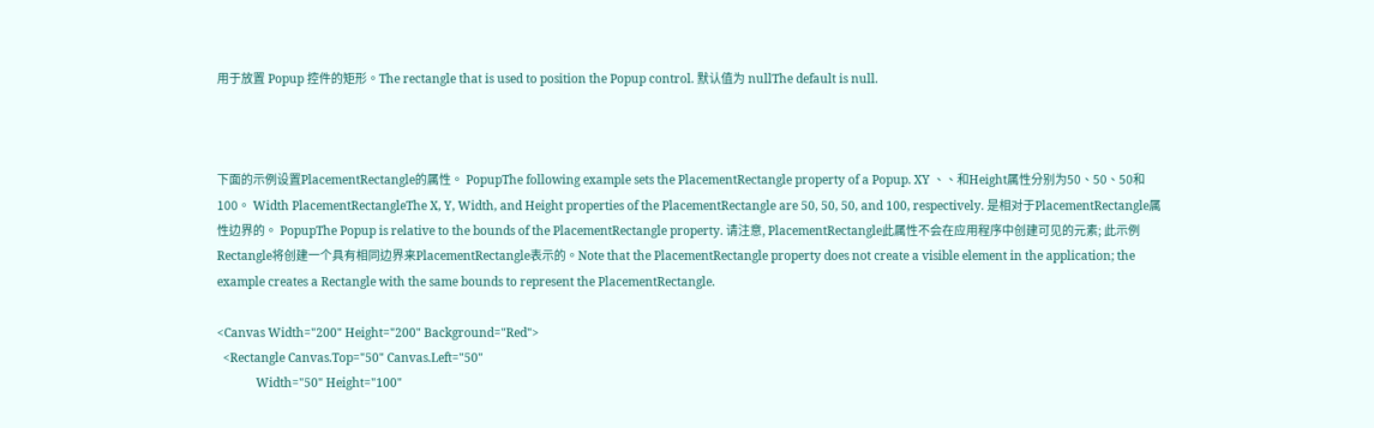用于放置 Popup 控件的矩形。The rectangle that is used to position the Popup control. 默认值为 nullThe default is null.



下面的示例设置PlacementRectangle的属性。 PopupThe following example sets the PlacementRectangle property of a Popup. XY 、、和Height属性分别为50、50、50和100。 Width PlacementRectangleThe X, Y, Width, and Height properties of the PlacementRectangle are 50, 50, 50, and 100, respectively. 是相对于PlacementRectangle属性边界的。 PopupThe Popup is relative to the bounds of the PlacementRectangle property. 请注意, PlacementRectangle此属性不会在应用程序中创建可见的元素; 此示例Rectangle将创建一个具有相同边界来PlacementRectangle表示的。Note that the PlacementRectangle property does not create a visible element in the application; the example creates a Rectangle with the same bounds to represent the PlacementRectangle.

<Canvas Width="200" Height="200" Background="Red">
  <Rectangle Canvas.Top="50" Canvas.Left="50"
             Width="50" Height="100"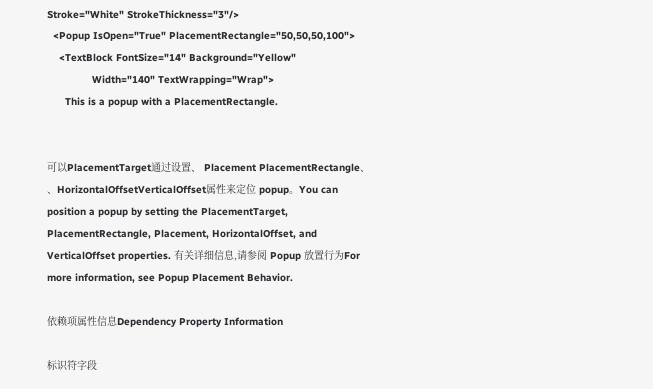Stroke="White" StrokeThickness="3"/>
  <Popup IsOpen="True" PlacementRectangle="50,50,50,100">
    <TextBlock FontSize="14" Background="Yellow"
               Width="140" TextWrapping="Wrap">
      This is a popup with a PlacementRectangle.


可以PlacementTarget通过设置、 Placement PlacementRectangle、 、HorizontalOffsetVerticalOffset属性来定位 popup。You can position a popup by setting the PlacementTarget, PlacementRectangle, Placement, HorizontalOffset, and VerticalOffset properties. 有关详细信息,请参阅 Popup 放置行为For more information, see Popup Placement Behavior.

依赖项属性信息Dependency Property Information

标识符字段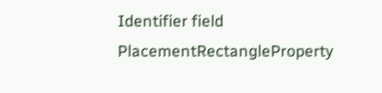Identifier field PlacementRectangleProperty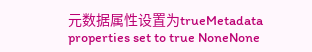元数据属性设置为trueMetadata properties set to true NoneNone